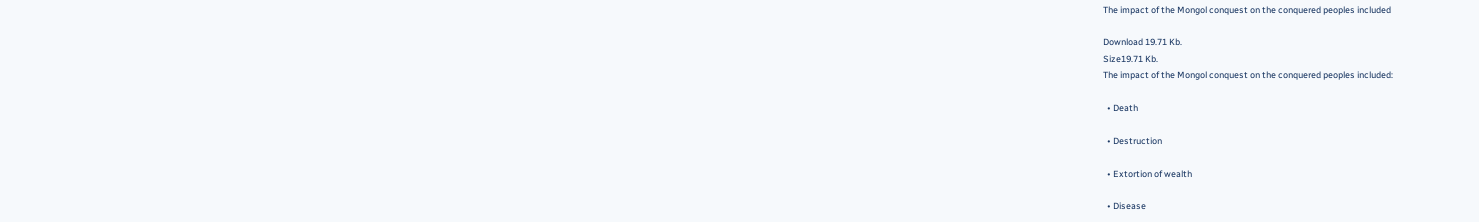The impact of the Mongol conquest on the conquered peoples included

Download 19.71 Kb.
Size19.71 Kb.
The impact of the Mongol conquest on the conquered peoples included:

  • Death

  • Destruction

  • Extortion of wealth

  • Disease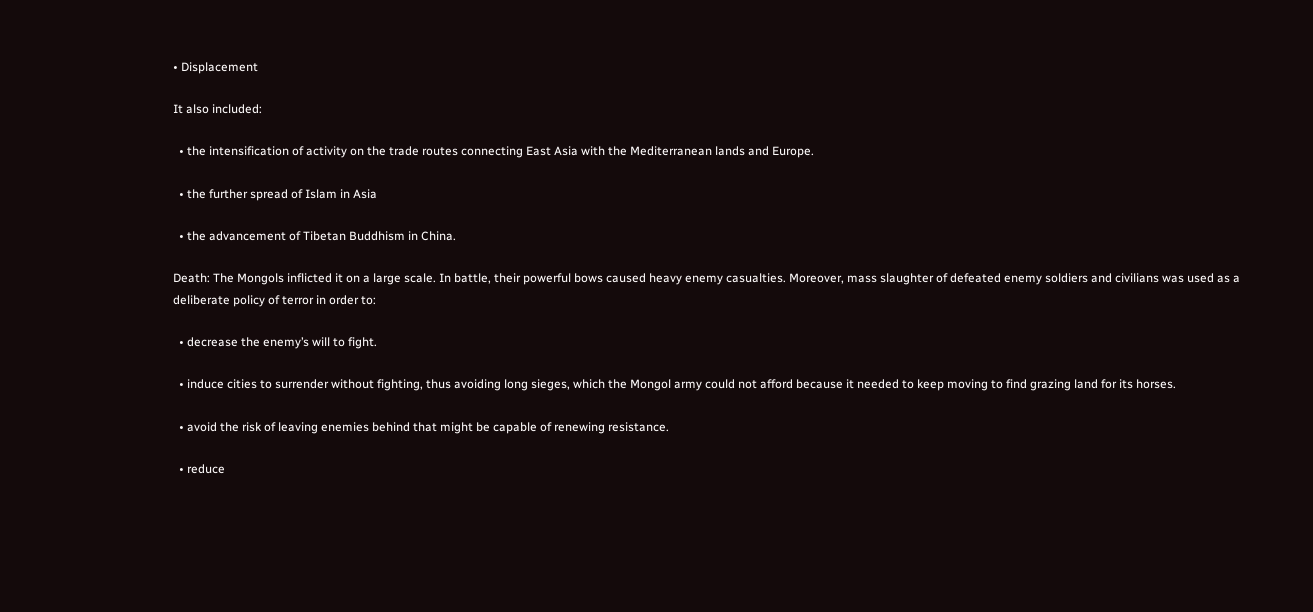• Displacement

It also included:

  • the intensification of activity on the trade routes connecting East Asia with the Mediterranean lands and Europe.

  • the further spread of Islam in Asia

  • the advancement of Tibetan Buddhism in China.

Death: The Mongols inflicted it on a large scale. In battle, their powerful bows caused heavy enemy casualties. Moreover, mass slaughter of defeated enemy soldiers and civilians was used as a deliberate policy of terror in order to:

  • decrease the enemy’s will to fight.

  • induce cities to surrender without fighting, thus avoiding long sieges, which the Mongol army could not afford because it needed to keep moving to find grazing land for its horses.

  • avoid the risk of leaving enemies behind that might be capable of renewing resistance.

  • reduce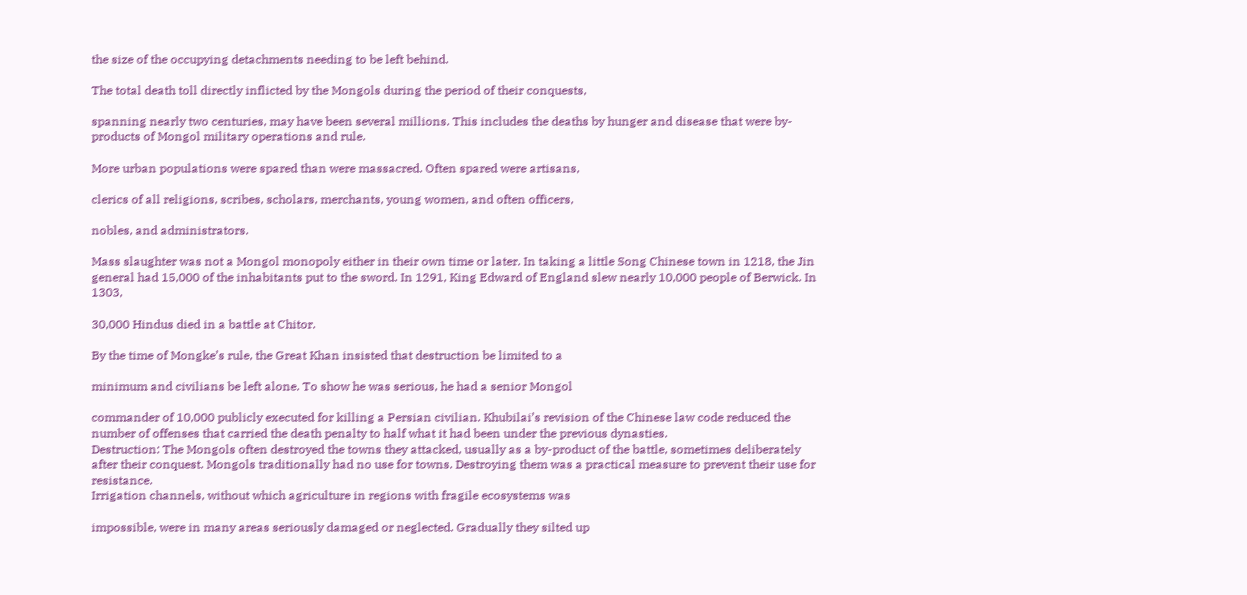the size of the occupying detachments needing to be left behind.

The total death toll directly inflicted by the Mongols during the period of their conquests,

spanning nearly two centuries, may have been several millions. This includes the deaths by hunger and disease that were by-products of Mongol military operations and rule.

More urban populations were spared than were massacred. Often spared were artisans,

clerics of all religions, scribes, scholars, merchants, young women, and often officers,

nobles, and administrators.

Mass slaughter was not a Mongol monopoly either in their own time or later. In taking a little Song Chinese town in 1218, the Jin general had 15,000 of the inhabitants put to the sword. In 1291, King Edward of England slew nearly 10,000 people of Berwick. In 1303,

30,000 Hindus died in a battle at Chitor.

By the time of Mongke’s rule, the Great Khan insisted that destruction be limited to a

minimum and civilians be left alone. To show he was serious, he had a senior Mongol

commander of 10,000 publicly executed for killing a Persian civilian. Khubilai’s revision of the Chinese law code reduced the number of offenses that carried the death penalty to half what it had been under the previous dynasties.
Destruction: The Mongols often destroyed the towns they attacked, usually as a by-product of the battle, sometimes deliberately after their conquest. Mongols traditionally had no use for towns. Destroying them was a practical measure to prevent their use for resistance.
Irrigation channels, without which agriculture in regions with fragile ecosystems was

impossible, were in many areas seriously damaged or neglected. Gradually they silted up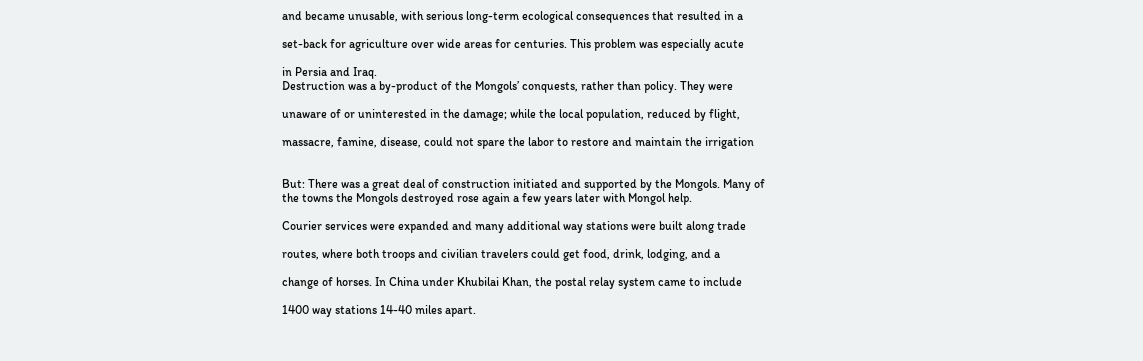and became unusable, with serious long-term ecological consequences that resulted in a

set-back for agriculture over wide areas for centuries. This problem was especially acute

in Persia and Iraq.
Destruction was a by-product of the Mongols’ conquests, rather than policy. They were

unaware of or uninterested in the damage; while the local population, reduced by flight,

massacre, famine, disease, could not spare the labor to restore and maintain the irrigation


But: There was a great deal of construction initiated and supported by the Mongols. Many of the towns the Mongols destroyed rose again a few years later with Mongol help.

Courier services were expanded and many additional way stations were built along trade

routes, where both troops and civilian travelers could get food, drink, lodging, and a

change of horses. In China under Khubilai Khan, the postal relay system came to include

1400 way stations 14-40 miles apart.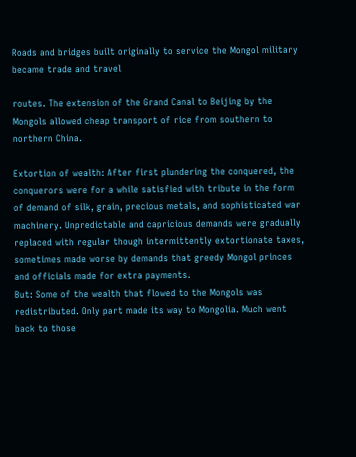Roads and bridges built originally to service the Mongol military became trade and travel

routes. The extension of the Grand Canal to Beijing by the Mongols allowed cheap transport of rice from southern to northern China.

Extortion of wealth: After first plundering the conquered, the conquerors were for a while satisfied with tribute in the form of demand of silk, grain, precious metals, and sophisticated war machinery. Unpredictable and capricious demands were gradually replaced with regular though intermittently extortionate taxes, sometimes made worse by demands that greedy Mongol princes and officials made for extra payments.
But: Some of the wealth that flowed to the Mongols was redistributed. Only part made its way to Mongolia. Much went back to those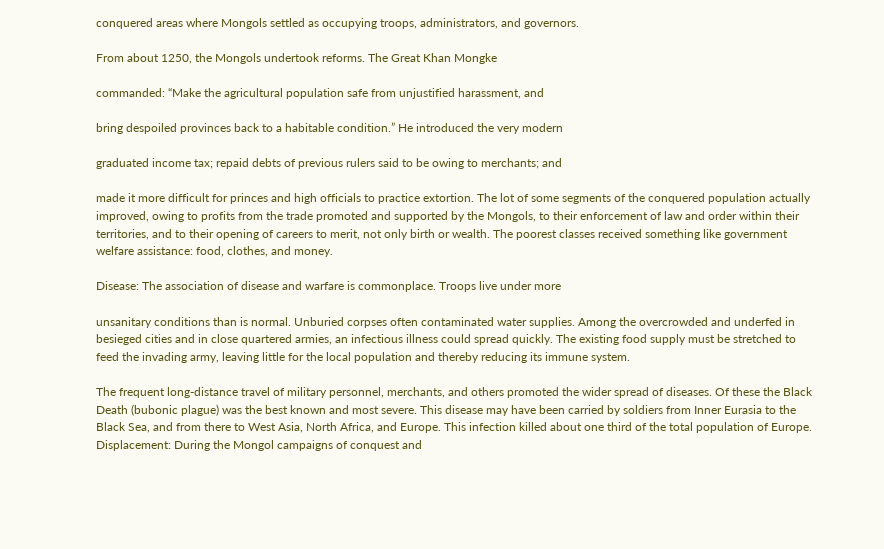conquered areas where Mongols settled as occupying troops, administrators, and governors.

From about 1250, the Mongols undertook reforms. The Great Khan Mongke

commanded: “Make the agricultural population safe from unjustified harassment, and

bring despoiled provinces back to a habitable condition.” He introduced the very modern

graduated income tax; repaid debts of previous rulers said to be owing to merchants; and

made it more difficult for princes and high officials to practice extortion. The lot of some segments of the conquered population actually improved, owing to profits from the trade promoted and supported by the Mongols, to their enforcement of law and order within their territories, and to their opening of careers to merit, not only birth or wealth. The poorest classes received something like government welfare assistance: food, clothes, and money.

Disease: The association of disease and warfare is commonplace. Troops live under more

unsanitary conditions than is normal. Unburied corpses often contaminated water supplies. Among the overcrowded and underfed in besieged cities and in close quartered armies, an infectious illness could spread quickly. The existing food supply must be stretched to feed the invading army, leaving little for the local population and thereby reducing its immune system.

The frequent long-distance travel of military personnel, merchants, and others promoted the wider spread of diseases. Of these the Black Death (bubonic plague) was the best known and most severe. This disease may have been carried by soldiers from Inner Eurasia to the Black Sea, and from there to West Asia, North Africa, and Europe. This infection killed about one third of the total population of Europe.
Displacement: During the Mongol campaigns of conquest and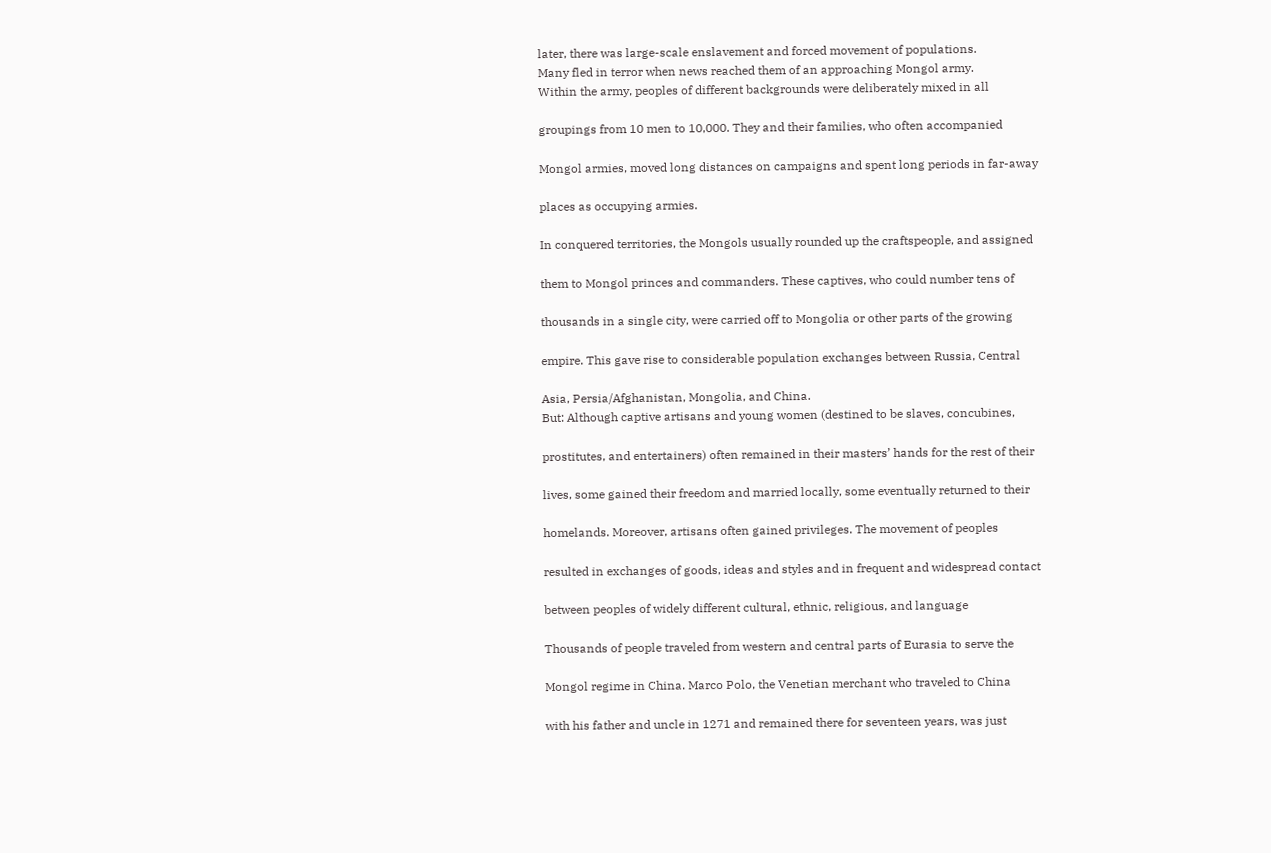later, there was large-scale enslavement and forced movement of populations.
Many fled in terror when news reached them of an approaching Mongol army.
Within the army, peoples of different backgrounds were deliberately mixed in all

groupings from 10 men to 10,000. They and their families, who often accompanied

Mongol armies, moved long distances on campaigns and spent long periods in far-away

places as occupying armies.

In conquered territories, the Mongols usually rounded up the craftspeople, and assigned

them to Mongol princes and commanders. These captives, who could number tens of

thousands in a single city, were carried off to Mongolia or other parts of the growing

empire. This gave rise to considerable population exchanges between Russia, Central

Asia, Persia/Afghanistan, Mongolia, and China.
But: Although captive artisans and young women (destined to be slaves, concubines,

prostitutes, and entertainers) often remained in their masters’ hands for the rest of their

lives, some gained their freedom and married locally, some eventually returned to their

homelands. Moreover, artisans often gained privileges. The movement of peoples

resulted in exchanges of goods, ideas and styles and in frequent and widespread contact

between peoples of widely different cultural, ethnic, religious, and language

Thousands of people traveled from western and central parts of Eurasia to serve the

Mongol regime in China. Marco Polo, the Venetian merchant who traveled to China

with his father and uncle in 1271 and remained there for seventeen years, was just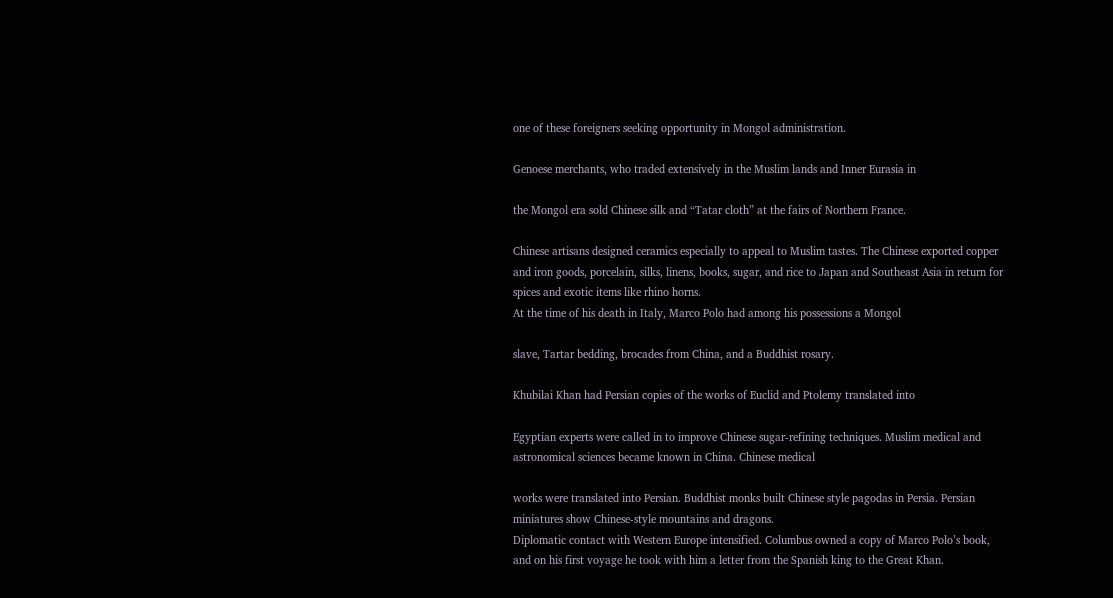one of these foreigners seeking opportunity in Mongol administration.

Genoese merchants, who traded extensively in the Muslim lands and Inner Eurasia in

the Mongol era sold Chinese silk and “Tatar cloth” at the fairs of Northern France.

Chinese artisans designed ceramics especially to appeal to Muslim tastes. The Chinese exported copper and iron goods, porcelain, silks, linens, books, sugar, and rice to Japan and Southeast Asia in return for spices and exotic items like rhino horns.
At the time of his death in Italy, Marco Polo had among his possessions a Mongol

slave, Tartar bedding, brocades from China, and a Buddhist rosary.

Khubilai Khan had Persian copies of the works of Euclid and Ptolemy translated into

Egyptian experts were called in to improve Chinese sugar-refining techniques. Muslim medical and astronomical sciences became known in China. Chinese medical

works were translated into Persian. Buddhist monks built Chinese style pagodas in Persia. Persian miniatures show Chinese-style mountains and dragons.
Diplomatic contact with Western Europe intensified. Columbus owned a copy of Marco Polo’s book, and on his first voyage he took with him a letter from the Spanish king to the Great Khan.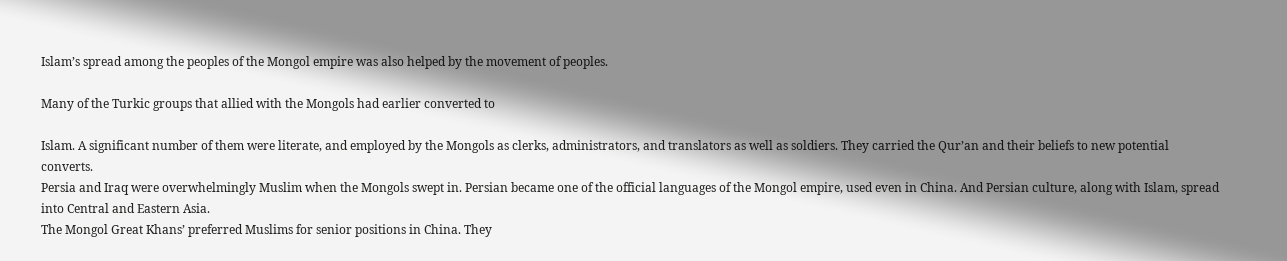Islam’s spread among the peoples of the Mongol empire was also helped by the movement of peoples.

Many of the Turkic groups that allied with the Mongols had earlier converted to

Islam. A significant number of them were literate, and employed by the Mongols as clerks, administrators, and translators as well as soldiers. They carried the Qur’an and their beliefs to new potential converts.
Persia and Iraq were overwhelmingly Muslim when the Mongols swept in. Persian became one of the official languages of the Mongol empire, used even in China. And Persian culture, along with Islam, spread into Central and Eastern Asia.
The Mongol Great Khans’ preferred Muslims for senior positions in China. They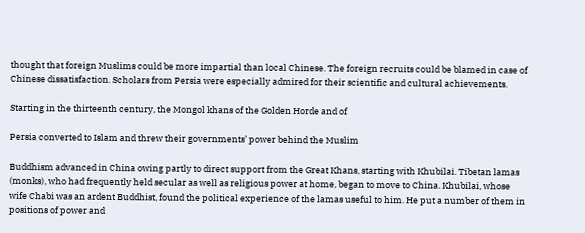thought that foreign Muslims could be more impartial than local Chinese. The foreign recruits could be blamed in case of Chinese dissatisfaction. Scholars from Persia were especially admired for their scientific and cultural achievements.

Starting in the thirteenth century, the Mongol khans of the Golden Horde and of

Persia converted to Islam and threw their governments’ power behind the Muslim

Buddhism advanced in China owing partly to direct support from the Great Khans, starting with Khubilai. Tibetan lamas (monks), who had frequently held secular as well as religious power at home, began to move to China. Khubilai, whose wife Chabi was an ardent Buddhist, found the political experience of the lamas useful to him. He put a number of them in positions of power and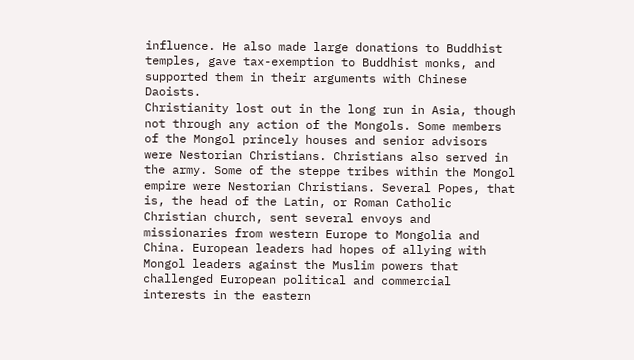influence. He also made large donations to Buddhist temples, gave tax-exemption to Buddhist monks, and supported them in their arguments with Chinese Daoists.
Christianity lost out in the long run in Asia, though not through any action of the Mongols. Some members of the Mongol princely houses and senior advisors were Nestorian Christians. Christians also served in the army. Some of the steppe tribes within the Mongol empire were Nestorian Christians. Several Popes, that is, the head of the Latin, or Roman Catholic Christian church, sent several envoys and missionaries from western Europe to Mongolia and China. European leaders had hopes of allying with Mongol leaders against the Muslim powers that challenged European political and commercial interests in the eastern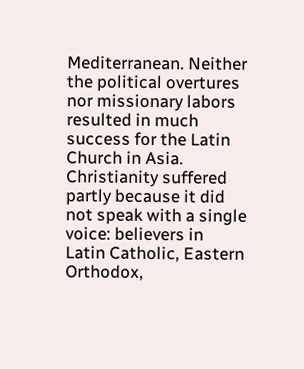Mediterranean. Neither the political overtures nor missionary labors resulted in much success for the Latin Church in Asia. Christianity suffered partly because it did not speak with a single voice: believers in Latin Catholic, Eastern Orthodox,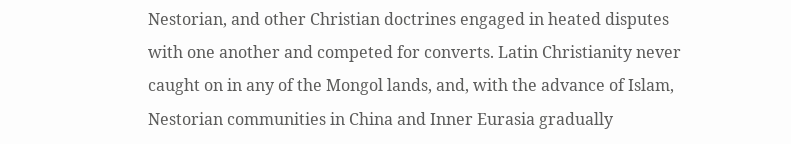Nestorian, and other Christian doctrines engaged in heated disputes with one another and competed for converts. Latin Christianity never caught on in any of the Mongol lands, and, with the advance of Islam, Nestorian communities in China and Inner Eurasia gradually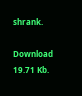shrank.

Download 19.71 Kb.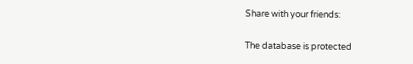Share with your friends:

The database is protected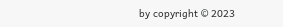by copyright © 2023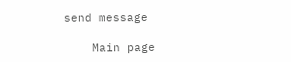send message

    Main page